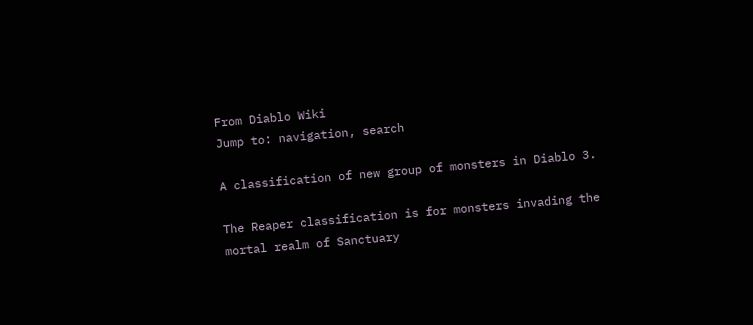From Diablo Wiki
Jump to: navigation, search

A classification of new group of monsters in Diablo 3.

The Reaper classification is for monsters invading the mortal realm of Sanctuary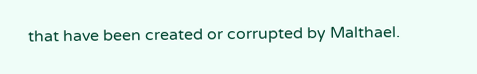that have been created or corrupted by Malthael.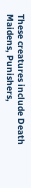These creatures include Death Maidens, Punishers,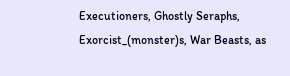Executioners, Ghostly Seraphs, Exorcist_(monster)s, War Beasts, as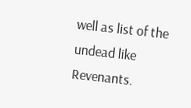well as list of the undead like Revenants.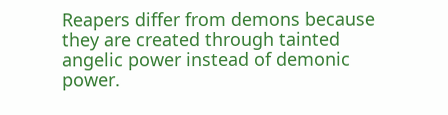Reapers differ from demons because they are created through tainted angelic power instead of demonic power.